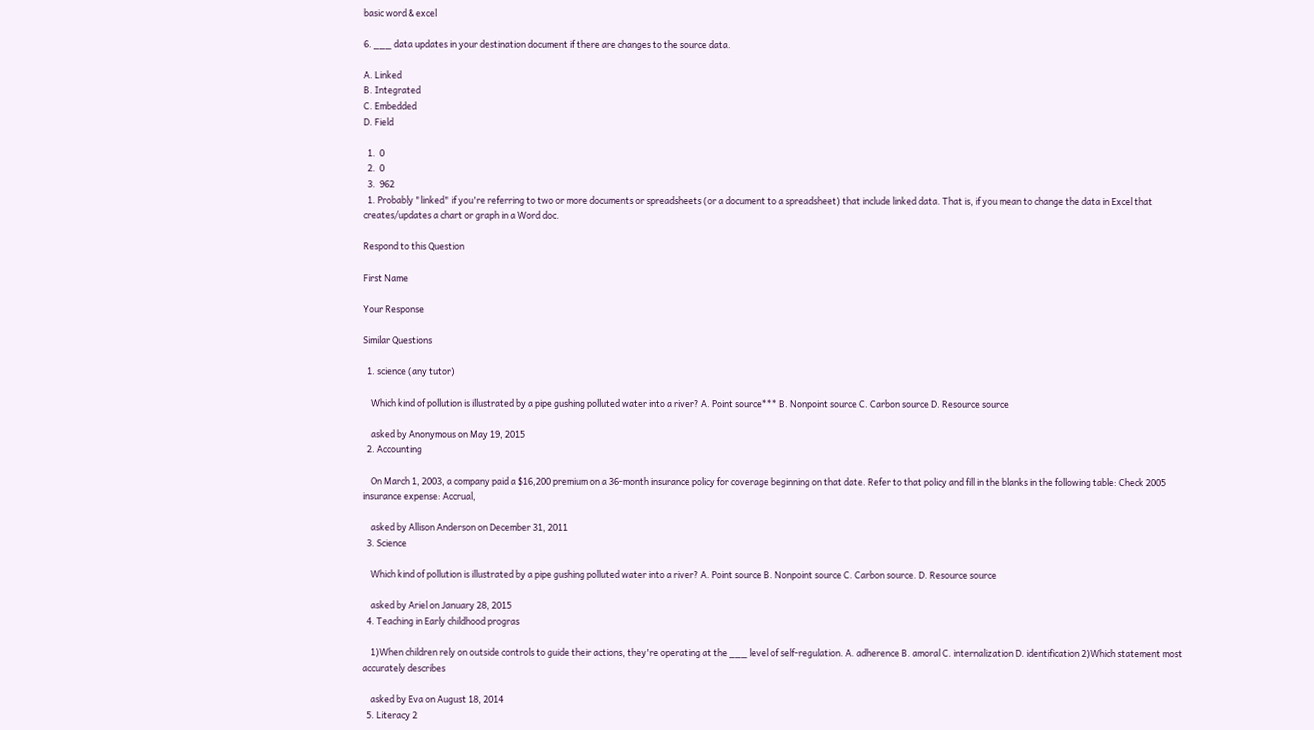basic word & excel

6. ___ data updates in your destination document if there are changes to the source data.

A. Linked
B. Integrated
C. Embedded
D. Field

  1.  0
  2.  0
  3.  962
  1. Probably "linked" if you're referring to two or more documents or spreadsheets (or a document to a spreadsheet) that include linked data. That is, if you mean to change the data in Excel that creates/updates a chart or graph in a Word doc.

Respond to this Question

First Name

Your Response

Similar Questions

  1. science (any tutor)

    Which kind of pollution is illustrated by a pipe gushing polluted water into a river? A. Point source*** B. Nonpoint source C. Carbon source D. Resource source

    asked by Anonymous on May 19, 2015
  2. Accounting

    On March 1, 2003, a company paid a $16,200 premium on a 36-month insurance policy for coverage beginning on that date. Refer to that policy and fill in the blanks in the following table: Check 2005 insurance expense: Accrual,

    asked by Allison Anderson on December 31, 2011
  3. Science

    Which kind of pollution is illustrated by a pipe gushing polluted water into a river? A. Point source B. Nonpoint source C. Carbon source. D. Resource source

    asked by Ariel on January 28, 2015
  4. Teaching in Early childhood progras

    1)When children rely on outside controls to guide their actions, they're operating at the ___ level of self-regulation. A. adherence B. amoral C. internalization D. identification 2)Which statement most accurately describes

    asked by Eva on August 18, 2014
  5. Literacy 2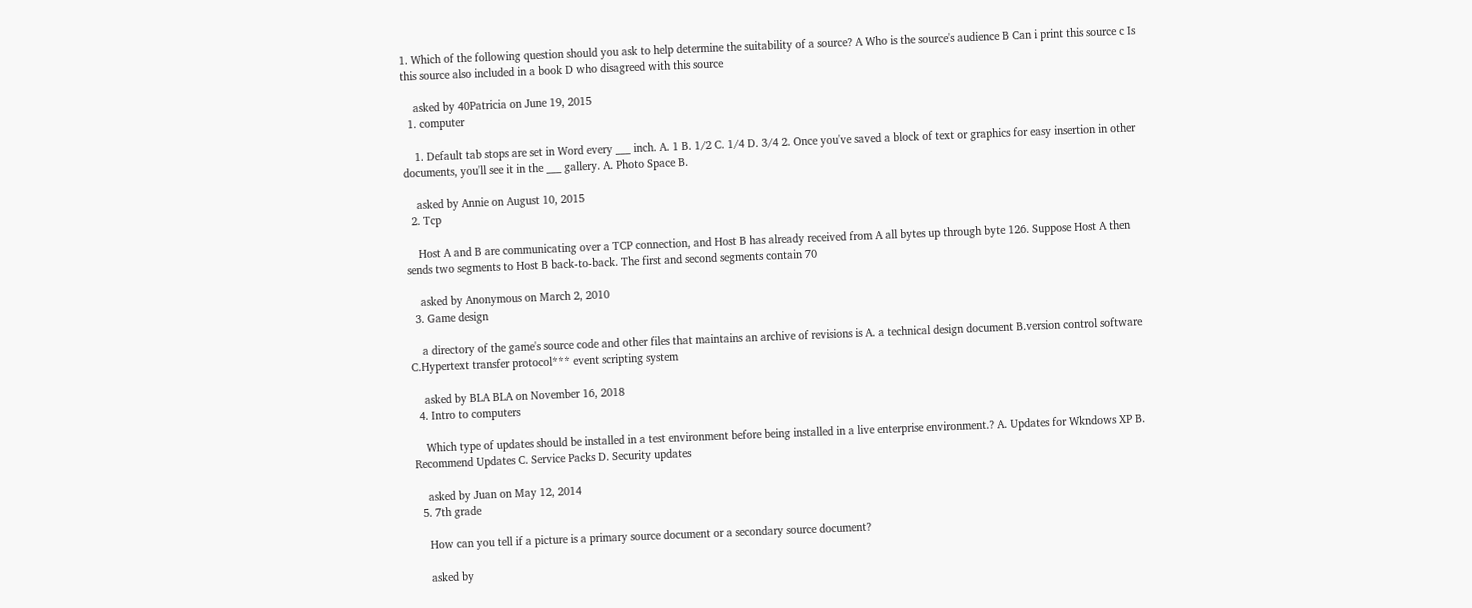1. Which of the following question should you ask to help determine the suitability of a source? A Who is the source's audience B Can i print this source c Is this source also included in a book D who disagreed with this source

    asked by 40Patricia on June 19, 2015
  1. computer

    1. Default tab stops are set in Word every ___ inch. A. 1 B. 1/2 C. 1/4 D. 3/4 2. Once you've saved a block of text or graphics for easy insertion in other documents, you'll see it in the ___ gallery. A. Photo Space B.

    asked by Annie on August 10, 2015
  2. Tcp

    Host A and B are communicating over a TCP connection, and Host B has already received from A all bytes up through byte 126. Suppose Host A then sends two segments to Host B back-to-back. The first and second segments contain 70

    asked by Anonymous on March 2, 2010
  3. Game design

    a directory of the game's source code and other files that maintains an archive of revisions is A. a technical design document B.version control software C.Hypertext transfer protocol*** event scripting system

    asked by BLA BLA on November 16, 2018
  4. Intro to computers

    Which type of updates should be installed in a test environment before being installed in a live enterprise environment.? A. Updates for Wkndows XP B. Recommend Updates C. Service Packs D. Security updates

    asked by Juan on May 12, 2014
  5. 7th grade

    How can you tell if a picture is a primary source document or a secondary source document?

    asked by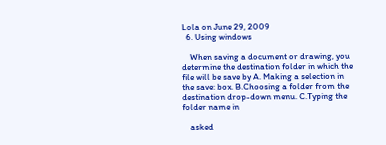Lola on June 29, 2009
  6. Using windows

    When saving a document or drawing, you determine the destination folder in which the file will be save by A. Making a selection in the save: box. B.Choosing a folder from the destination drop-down menu. C.Typing the folder name in

    asked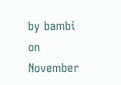by bambi on November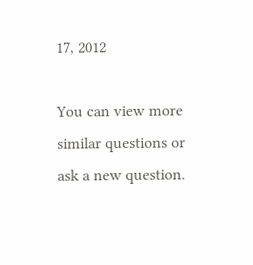17, 2012

You can view more similar questions or ask a new question.